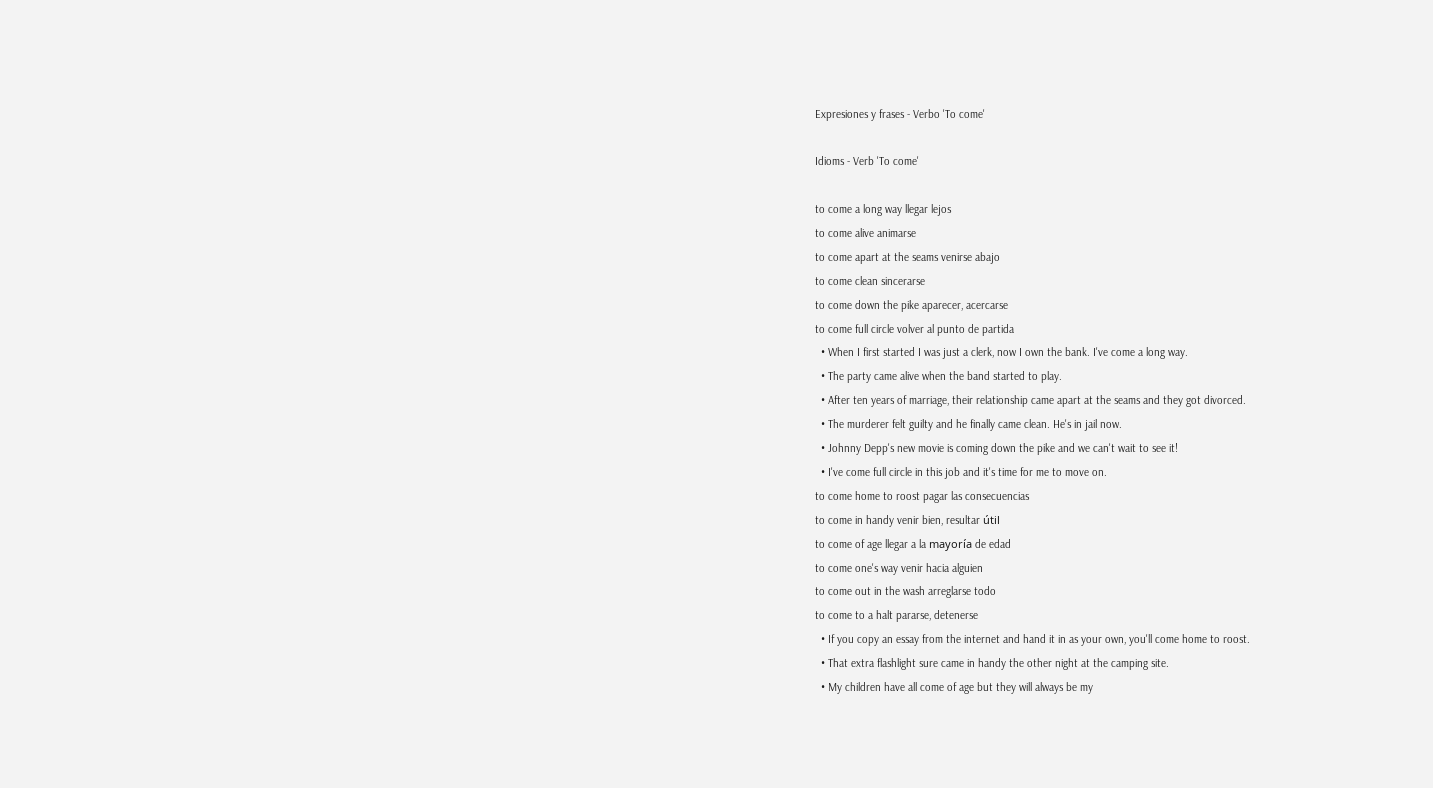Expresiones y frases - Verbo 'To come'

Idioms - Verb 'To come'

to come a long way llegar lejos
to come alive animarse
to come apart at the seams venirse abajo
to come clean sincerarse
to come down the pike aparecer, acercarse
to come full circle volver al punto de partida
  • When I first started I was just a clerk, now I own the bank. I've come a long way.
  • The party came alive when the band started to play.
  • After ten years of marriage, their relationship came apart at the seams and they got divorced.
  • The murderer felt guilty and he finally came clean. He's in jail now.
  • Johnny Depp's new movie is coming down the pike and we can't wait to see it!
  • I've come full circle in this job and it's time for me to move on.
to come home to roost pagar las consecuencias
to come in handy venir bien, resultar útil
to come of age llegar a la mayoría de edad
to come one's way venir hacia alguien
to come out in the wash arreglarse todo
to come to a halt pararse, detenerse
  • If you copy an essay from the internet and hand it in as your own, you'll come home to roost.
  • That extra flashlight sure came in handy the other night at the camping site.
  • My children have all come of age but they will always be my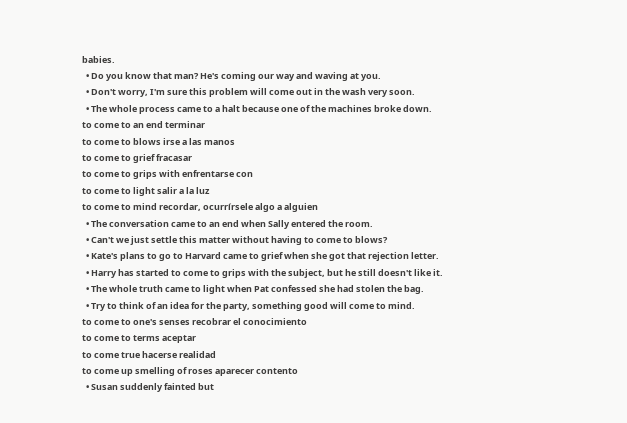babies.
  • Do you know that man? He's coming our way and waving at you.
  • Don't worry, I'm sure this problem will come out in the wash very soon.
  • The whole process came to a halt because one of the machines broke down.
to come to an end terminar
to come to blows irse a las manos
to come to grief fracasar
to come to grips with enfrentarse con
to come to light salir a la luz
to come to mind recordar, ocurrírsele algo a alguien
  • The conversation came to an end when Sally entered the room.
  • Can't we just settle this matter without having to come to blows?
  • Kate's plans to go to Harvard came to grief when she got that rejection letter.
  • Harry has started to come to grips with the subject, but he still doesn't like it.
  • The whole truth came to light when Pat confessed she had stolen the bag.
  • Try to think of an idea for the party, something good will come to mind.
to come to one's senses recobrar el conocimiento
to come to terms aceptar
to come true hacerse realidad
to come up smelling of roses aparecer contento
  • Susan suddenly fainted but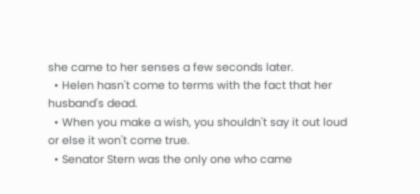she came to her senses a few seconds later.
  • Helen hasn't come to terms with the fact that her husband's dead.
  • When you make a wish, you shouldn't say it out loud or else it won't come true.
  • Senator Stern was the only one who came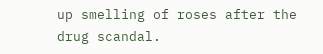up smelling of roses after the drug scandal.